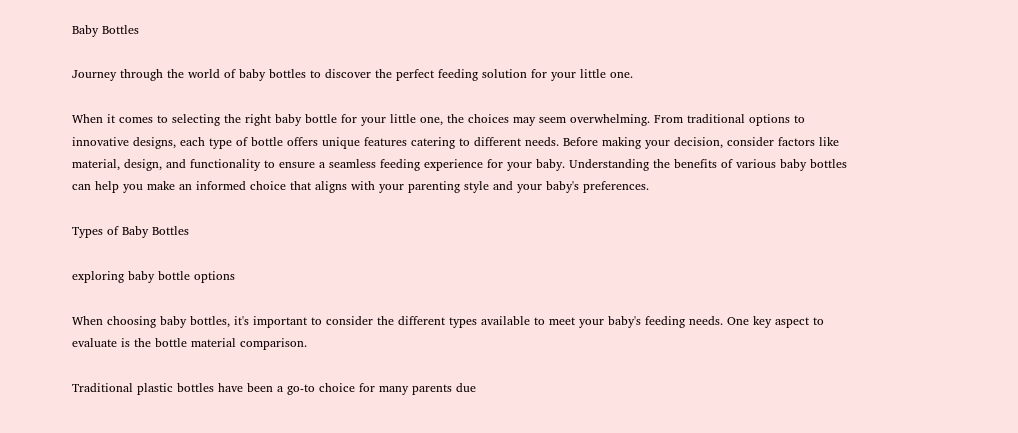Baby Bottles

Journey through the world of baby bottles to discover the perfect feeding solution for your little one.

When it comes to selecting the right baby bottle for your little one, the choices may seem overwhelming. From traditional options to innovative designs, each type of bottle offers unique features catering to different needs. Before making your decision, consider factors like material, design, and functionality to ensure a seamless feeding experience for your baby. Understanding the benefits of various baby bottles can help you make an informed choice that aligns with your parenting style and your baby's preferences.

Types of Baby Bottles

exploring baby bottle options

When choosing baby bottles, it's important to consider the different types available to meet your baby's feeding needs. One key aspect to evaluate is the bottle material comparison.

Traditional plastic bottles have been a go-to choice for many parents due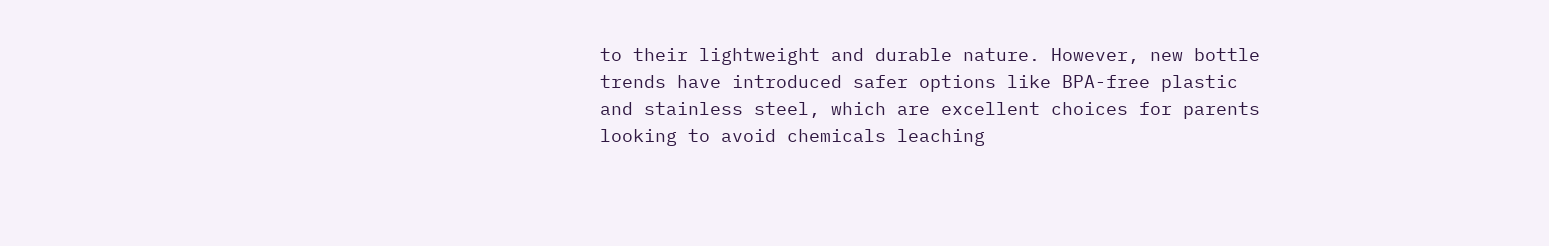to their lightweight and durable nature. However, new bottle trends have introduced safer options like BPA-free plastic and stainless steel, which are excellent choices for parents looking to avoid chemicals leaching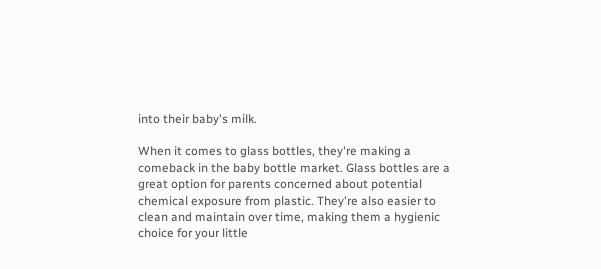into their baby's milk.

When it comes to glass bottles, they're making a comeback in the baby bottle market. Glass bottles are a great option for parents concerned about potential chemical exposure from plastic. They're also easier to clean and maintain over time, making them a hygienic choice for your little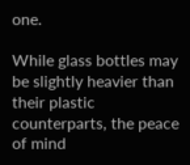one.

While glass bottles may be slightly heavier than their plastic counterparts, the peace of mind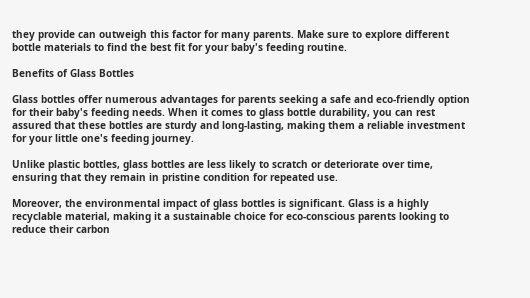they provide can outweigh this factor for many parents. Make sure to explore different bottle materials to find the best fit for your baby's feeding routine.

Benefits of Glass Bottles

Glass bottles offer numerous advantages for parents seeking a safe and eco-friendly option for their baby's feeding needs. When it comes to glass bottle durability, you can rest assured that these bottles are sturdy and long-lasting, making them a reliable investment for your little one's feeding journey.

Unlike plastic bottles, glass bottles are less likely to scratch or deteriorate over time, ensuring that they remain in pristine condition for repeated use.

Moreover, the environmental impact of glass bottles is significant. Glass is a highly recyclable material, making it a sustainable choice for eco-conscious parents looking to reduce their carbon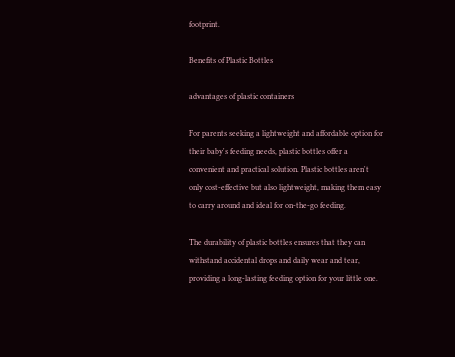footprint.

Benefits of Plastic Bottles

advantages of plastic containers

For parents seeking a lightweight and affordable option for their baby's feeding needs, plastic bottles offer a convenient and practical solution. Plastic bottles aren't only cost-effective but also lightweight, making them easy to carry around and ideal for on-the-go feeding.

The durability of plastic bottles ensures that they can withstand accidental drops and daily wear and tear, providing a long-lasting feeding option for your little one.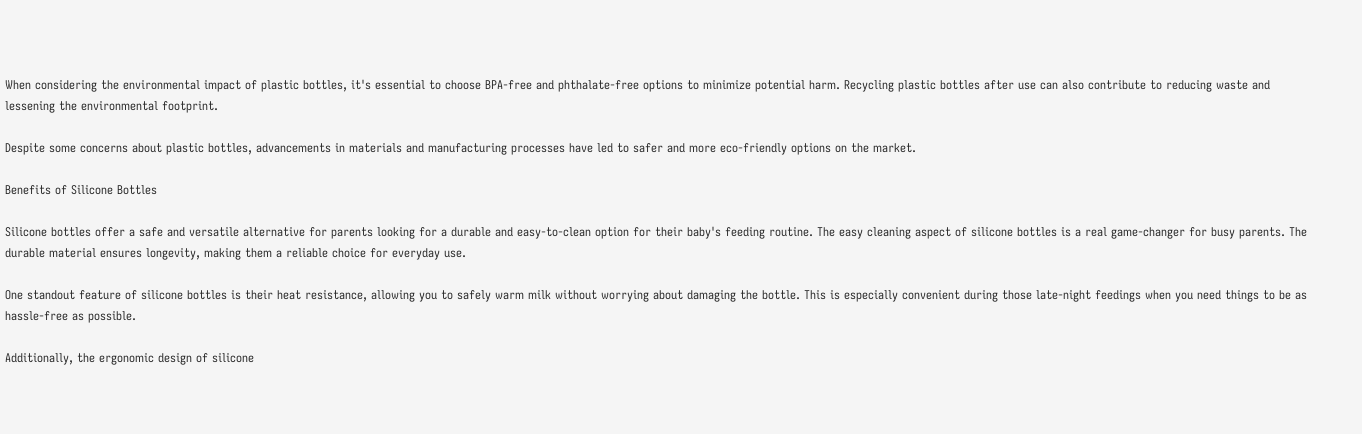When considering the environmental impact of plastic bottles, it's essential to choose BPA-free and phthalate-free options to minimize potential harm. Recycling plastic bottles after use can also contribute to reducing waste and lessening the environmental footprint.

Despite some concerns about plastic bottles, advancements in materials and manufacturing processes have led to safer and more eco-friendly options on the market.

Benefits of Silicone Bottles

Silicone bottles offer a safe and versatile alternative for parents looking for a durable and easy-to-clean option for their baby's feeding routine. The easy cleaning aspect of silicone bottles is a real game-changer for busy parents. The durable material ensures longevity, making them a reliable choice for everyday use.

One standout feature of silicone bottles is their heat resistance, allowing you to safely warm milk without worrying about damaging the bottle. This is especially convenient during those late-night feedings when you need things to be as hassle-free as possible.

Additionally, the ergonomic design of silicone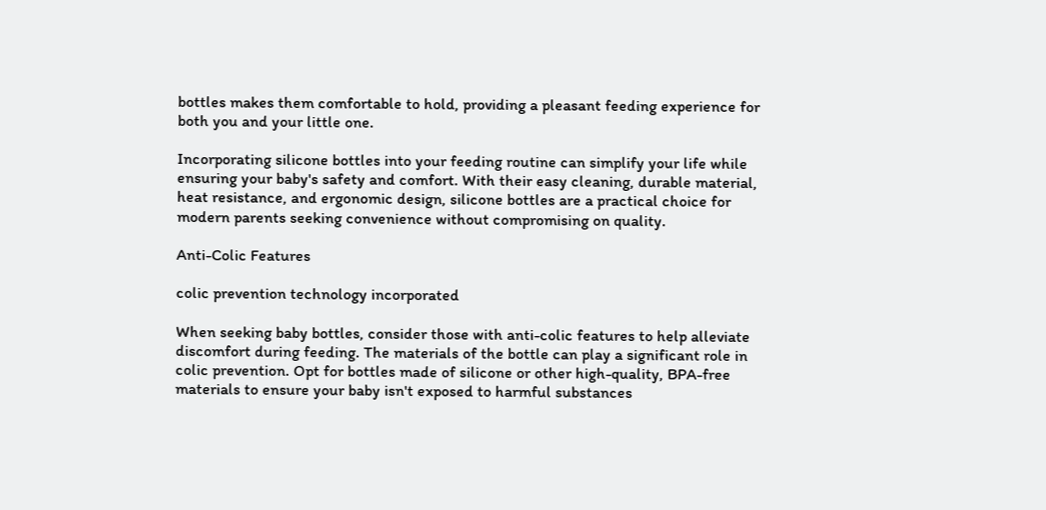bottles makes them comfortable to hold, providing a pleasant feeding experience for both you and your little one.

Incorporating silicone bottles into your feeding routine can simplify your life while ensuring your baby's safety and comfort. With their easy cleaning, durable material, heat resistance, and ergonomic design, silicone bottles are a practical choice for modern parents seeking convenience without compromising on quality.

Anti-Colic Features

colic prevention technology incorporated

When seeking baby bottles, consider those with anti-colic features to help alleviate discomfort during feeding. The materials of the bottle can play a significant role in colic prevention. Opt for bottles made of silicone or other high-quality, BPA-free materials to ensure your baby isn't exposed to harmful substances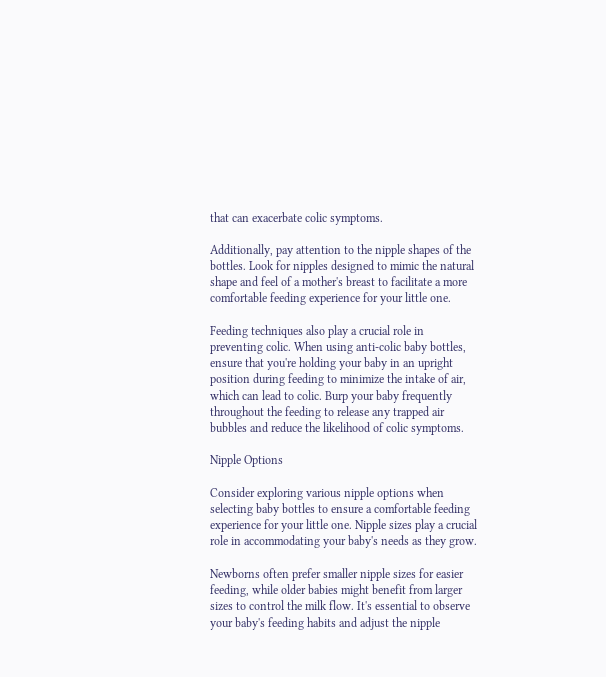that can exacerbate colic symptoms.

Additionally, pay attention to the nipple shapes of the bottles. Look for nipples designed to mimic the natural shape and feel of a mother's breast to facilitate a more comfortable feeding experience for your little one.

Feeding techniques also play a crucial role in preventing colic. When using anti-colic baby bottles, ensure that you're holding your baby in an upright position during feeding to minimize the intake of air, which can lead to colic. Burp your baby frequently throughout the feeding to release any trapped air bubbles and reduce the likelihood of colic symptoms.

Nipple Options

Consider exploring various nipple options when selecting baby bottles to ensure a comfortable feeding experience for your little one. Nipple sizes play a crucial role in accommodating your baby's needs as they grow.

Newborns often prefer smaller nipple sizes for easier feeding, while older babies might benefit from larger sizes to control the milk flow. It's essential to observe your baby's feeding habits and adjust the nipple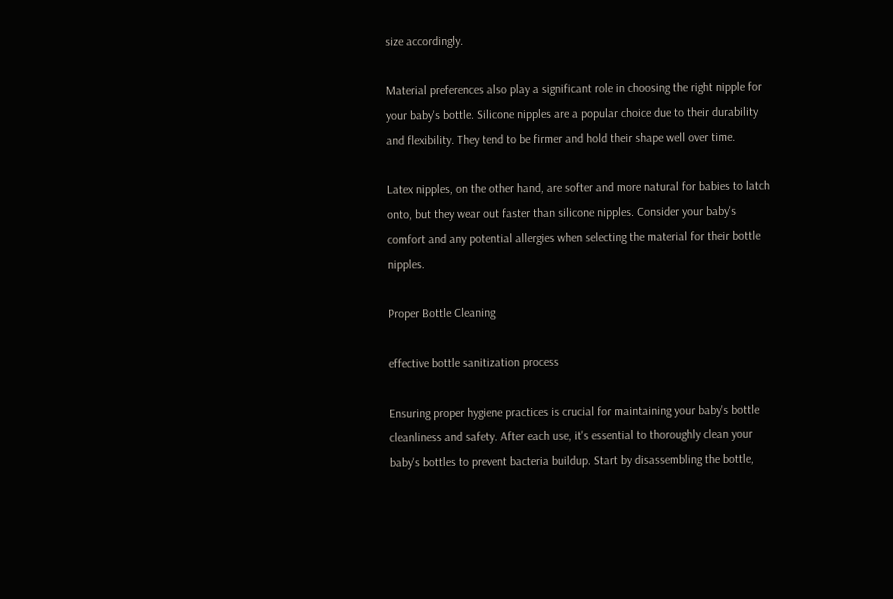size accordingly.

Material preferences also play a significant role in choosing the right nipple for your baby's bottle. Silicone nipples are a popular choice due to their durability and flexibility. They tend to be firmer and hold their shape well over time.

Latex nipples, on the other hand, are softer and more natural for babies to latch onto, but they wear out faster than silicone nipples. Consider your baby's comfort and any potential allergies when selecting the material for their bottle nipples.

Proper Bottle Cleaning

effective bottle sanitization process

Ensuring proper hygiene practices is crucial for maintaining your baby's bottle cleanliness and safety. After each use, it's essential to thoroughly clean your baby's bottles to prevent bacteria buildup. Start by disassembling the bottle,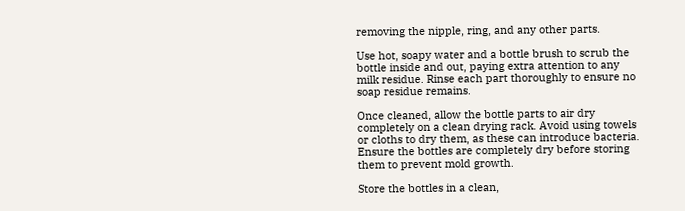removing the nipple, ring, and any other parts.

Use hot, soapy water and a bottle brush to scrub the bottle inside and out, paying extra attention to any milk residue. Rinse each part thoroughly to ensure no soap residue remains.

Once cleaned, allow the bottle parts to air dry completely on a clean drying rack. Avoid using towels or cloths to dry them, as these can introduce bacteria. Ensure the bottles are completely dry before storing them to prevent mold growth.

Store the bottles in a clean,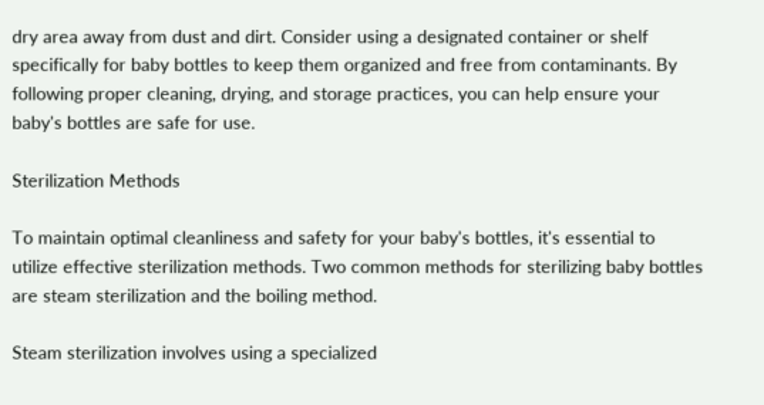dry area away from dust and dirt. Consider using a designated container or shelf specifically for baby bottles to keep them organized and free from contaminants. By following proper cleaning, drying, and storage practices, you can help ensure your baby's bottles are safe for use.

Sterilization Methods

To maintain optimal cleanliness and safety for your baby's bottles, it's essential to utilize effective sterilization methods. Two common methods for sterilizing baby bottles are steam sterilization and the boiling method.

Steam sterilization involves using a specialized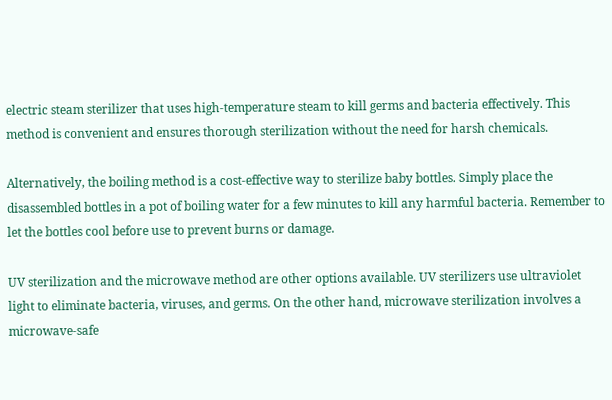electric steam sterilizer that uses high-temperature steam to kill germs and bacteria effectively. This method is convenient and ensures thorough sterilization without the need for harsh chemicals.

Alternatively, the boiling method is a cost-effective way to sterilize baby bottles. Simply place the disassembled bottles in a pot of boiling water for a few minutes to kill any harmful bacteria. Remember to let the bottles cool before use to prevent burns or damage.

UV sterilization and the microwave method are other options available. UV sterilizers use ultraviolet light to eliminate bacteria, viruses, and germs. On the other hand, microwave sterilization involves a microwave-safe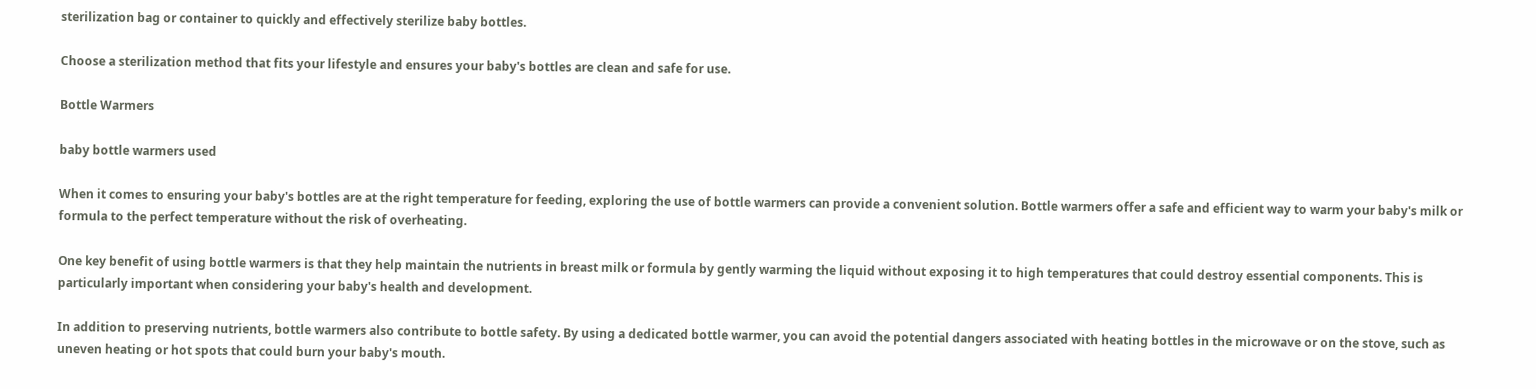sterilization bag or container to quickly and effectively sterilize baby bottles.

Choose a sterilization method that fits your lifestyle and ensures your baby's bottles are clean and safe for use.

Bottle Warmers

baby bottle warmers used

When it comes to ensuring your baby's bottles are at the right temperature for feeding, exploring the use of bottle warmers can provide a convenient solution. Bottle warmers offer a safe and efficient way to warm your baby's milk or formula to the perfect temperature without the risk of overheating.

One key benefit of using bottle warmers is that they help maintain the nutrients in breast milk or formula by gently warming the liquid without exposing it to high temperatures that could destroy essential components. This is particularly important when considering your baby's health and development.

In addition to preserving nutrients, bottle warmers also contribute to bottle safety. By using a dedicated bottle warmer, you can avoid the potential dangers associated with heating bottles in the microwave or on the stove, such as uneven heating or hot spots that could burn your baby's mouth.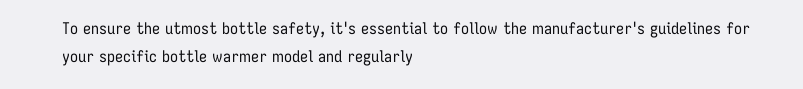To ensure the utmost bottle safety, it's essential to follow the manufacturer's guidelines for your specific bottle warmer model and regularly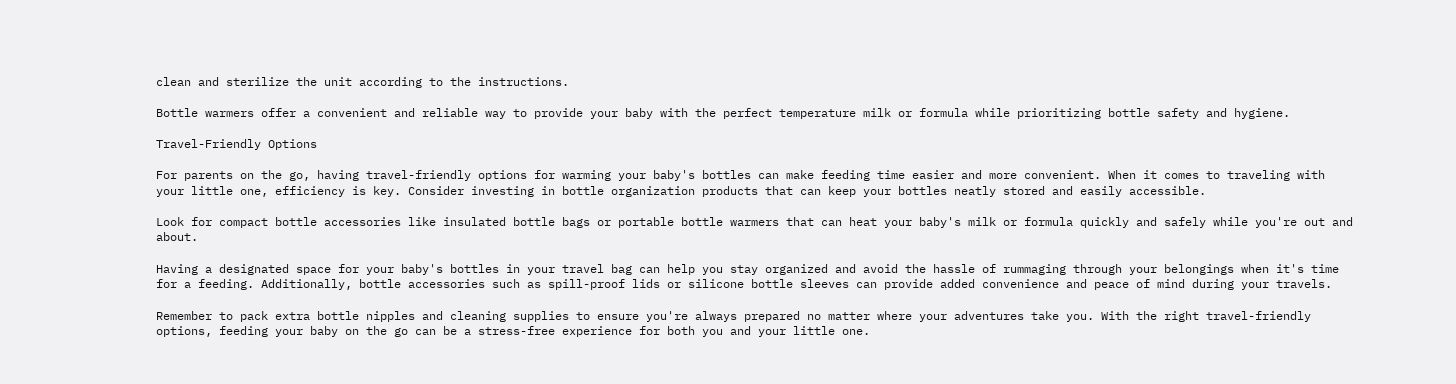clean and sterilize the unit according to the instructions.

Bottle warmers offer a convenient and reliable way to provide your baby with the perfect temperature milk or formula while prioritizing bottle safety and hygiene.

Travel-Friendly Options

For parents on the go, having travel-friendly options for warming your baby's bottles can make feeding time easier and more convenient. When it comes to traveling with your little one, efficiency is key. Consider investing in bottle organization products that can keep your bottles neatly stored and easily accessible.

Look for compact bottle accessories like insulated bottle bags or portable bottle warmers that can heat your baby's milk or formula quickly and safely while you're out and about.

Having a designated space for your baby's bottles in your travel bag can help you stay organized and avoid the hassle of rummaging through your belongings when it's time for a feeding. Additionally, bottle accessories such as spill-proof lids or silicone bottle sleeves can provide added convenience and peace of mind during your travels.

Remember to pack extra bottle nipples and cleaning supplies to ensure you're always prepared no matter where your adventures take you. With the right travel-friendly options, feeding your baby on the go can be a stress-free experience for both you and your little one.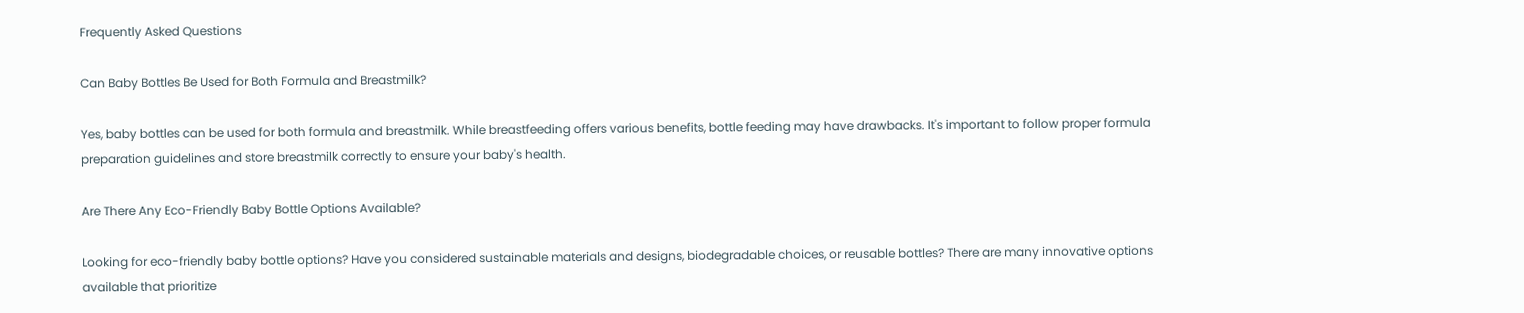Frequently Asked Questions

Can Baby Bottles Be Used for Both Formula and Breastmilk?

Yes, baby bottles can be used for both formula and breastmilk. While breastfeeding offers various benefits, bottle feeding may have drawbacks. It's important to follow proper formula preparation guidelines and store breastmilk correctly to ensure your baby's health.

Are There Any Eco-Friendly Baby Bottle Options Available?

Looking for eco-friendly baby bottle options? Have you considered sustainable materials and designs, biodegradable choices, or reusable bottles? There are many innovative options available that prioritize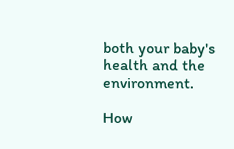both your baby's health and the environment.

How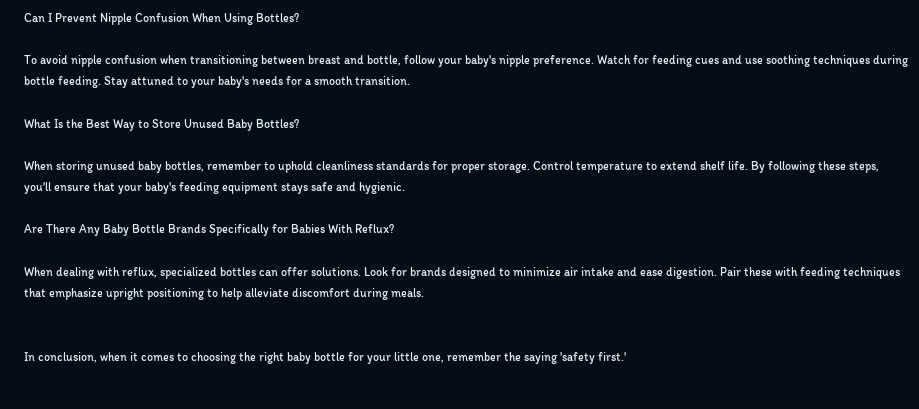Can I Prevent Nipple Confusion When Using Bottles?

To avoid nipple confusion when transitioning between breast and bottle, follow your baby's nipple preference. Watch for feeding cues and use soothing techniques during bottle feeding. Stay attuned to your baby's needs for a smooth transition.

What Is the Best Way to Store Unused Baby Bottles?

When storing unused baby bottles, remember to uphold cleanliness standards for proper storage. Control temperature to extend shelf life. By following these steps, you'll ensure that your baby's feeding equipment stays safe and hygienic.

Are There Any Baby Bottle Brands Specifically for Babies With Reflux?

When dealing with reflux, specialized bottles can offer solutions. Look for brands designed to minimize air intake and ease digestion. Pair these with feeding techniques that emphasize upright positioning to help alleviate discomfort during meals.


In conclusion, when it comes to choosing the right baby bottle for your little one, remember the saying 'safety first.'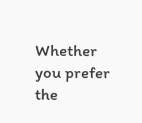Whether you prefer the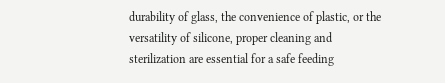durability of glass, the convenience of plastic, or the versatility of silicone, proper cleaning and sterilization are essential for a safe feeding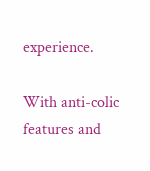experience.

With anti-colic features and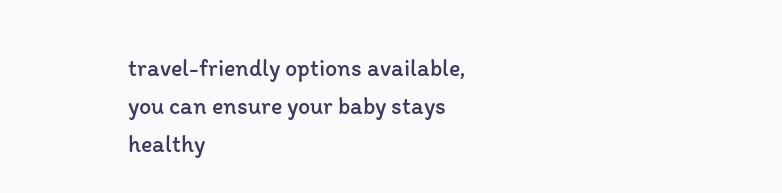travel-friendly options available, you can ensure your baby stays healthy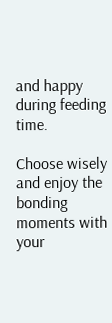and happy during feeding time.

Choose wisely and enjoy the bonding moments with your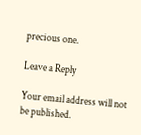precious one.

Leave a Reply

Your email address will not be published.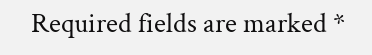Required fields are marked *